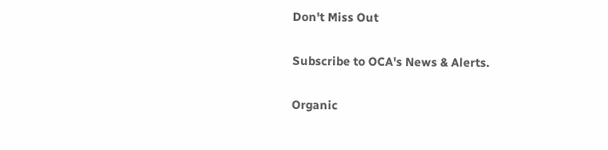Don't Miss Out

Subscribe to OCA's News & Alerts.

Organic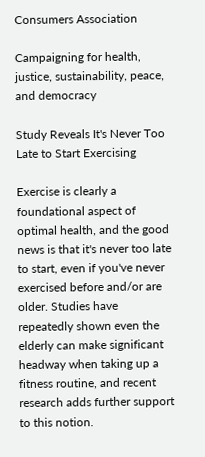Consumers Association

Campaigning for health, justice, sustainability, peace, and democracy

Study Reveals It's Never Too Late to Start Exercising

Exercise is clearly a foundational aspect of optimal health, and the good news is that it's never too late to start, even if you've never exercised before and/or are older. Studies have repeatedly shown even the elderly can make significant headway when taking up a fitness routine, and recent research adds further support to this notion.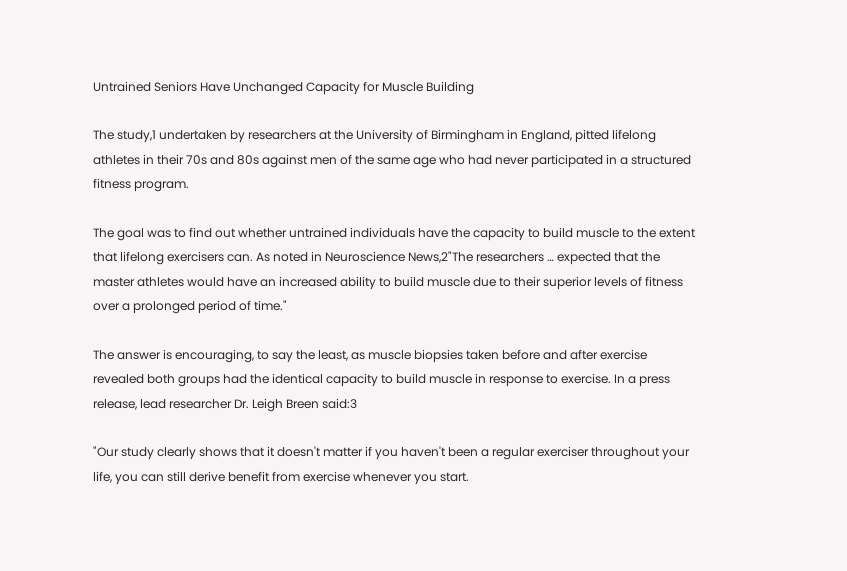Untrained Seniors Have Unchanged Capacity for Muscle Building

The study,1 undertaken by researchers at the University of Birmingham in England, pitted lifelong athletes in their 70s and 80s against men of the same age who had never participated in a structured fitness program.

The goal was to find out whether untrained individuals have the capacity to build muscle to the extent that lifelong exercisers can. As noted in Neuroscience News,2"The researchers … expected that the master athletes would have an increased ability to build muscle due to their superior levels of fitness over a prolonged period of time."

The answer is encouraging, to say the least, as muscle biopsies taken before and after exercise revealed both groups had the identical capacity to build muscle in response to exercise. In a press release, lead researcher Dr. Leigh Breen said:3

"Our study clearly shows that it doesn't matter if you haven't been a regular exerciser throughout your life, you can still derive benefit from exercise whenever you start.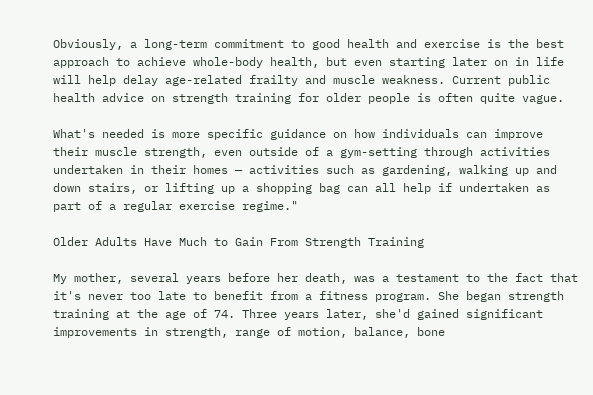Obviously, a long-term commitment to good health and exercise is the best approach to achieve whole-body health, but even starting later on in life will help delay age-related frailty and muscle weakness. Current public health advice on strength training for older people is often quite vague.

What's needed is more specific guidance on how individuals can improve their muscle strength, even outside of a gym-setting through activities undertaken in their homes — activities such as gardening, walking up and down stairs, or lifting up a shopping bag can all help if undertaken as part of a regular exercise regime."

Older Adults Have Much to Gain From Strength Training

My mother, several years before her death, was a testament to the fact that it's never too late to benefit from a fitness program. She began strength training at the age of 74. Three years later, she'd gained significant improvements in strength, range of motion, balance, bone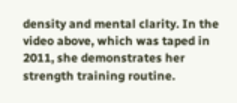density and mental clarity. In the video above, which was taped in 2011, she demonstrates her strength training routine.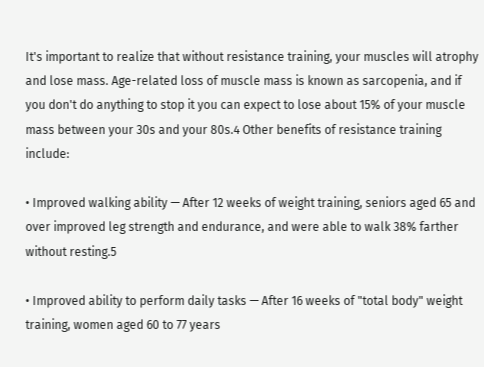It's important to realize that without resistance training, your muscles will atrophy and lose mass. Age-related loss of muscle mass is known as sarcopenia, and if you don't do anything to stop it you can expect to lose about 15% of your muscle mass between your 30s and your 80s.4 Other benefits of resistance training include:

• Improved walking ability — After 12 weeks of weight training, seniors aged 65 and over improved leg strength and endurance, and were able to walk 38% farther without resting.5

• Improved ability to perform daily tasks — After 16 weeks of "total body" weight training, women aged 60 to 77 years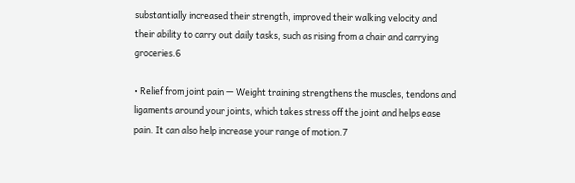substantially increased their strength, improved their walking velocity and their ability to carry out daily tasks, such as rising from a chair and carrying groceries.6

• Relief from joint pain — Weight training strengthens the muscles, tendons and ligaments around your joints, which takes stress off the joint and helps ease pain. It can also help increase your range of motion.7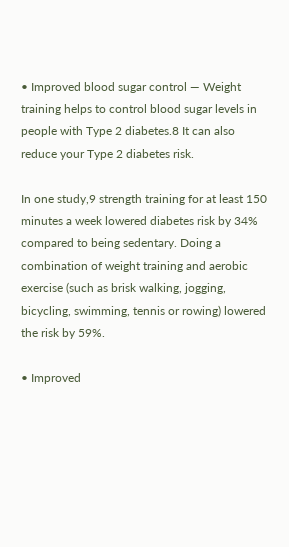• Improved blood sugar control — Weight training helps to control blood sugar levels in people with Type 2 diabetes.8 It can also reduce your Type 2 diabetes risk.

In one study,9 strength training for at least 150 minutes a week lowered diabetes risk by 34% compared to being sedentary. Doing a combination of weight training and aerobic exercise (such as brisk walking, jogging, bicycling, swimming, tennis or rowing) lowered the risk by 59%.

• Improved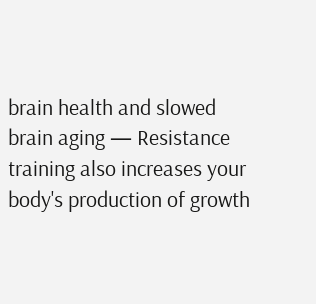brain health and slowed brain aging — Resistance training also increases your body's production of growth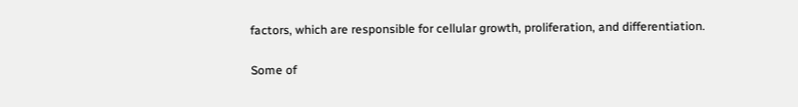factors, which are responsible for cellular growth, proliferation, and differentiation.

Some of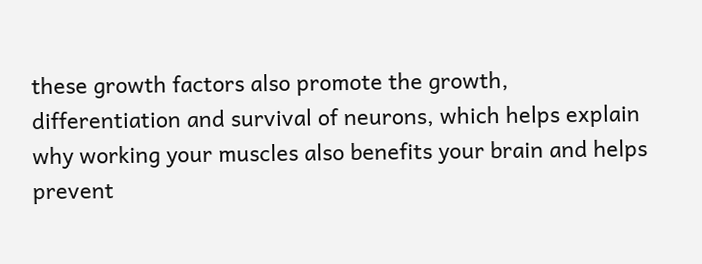these growth factors also promote the growth, differentiation and survival of neurons, which helps explain why working your muscles also benefits your brain and helps prevent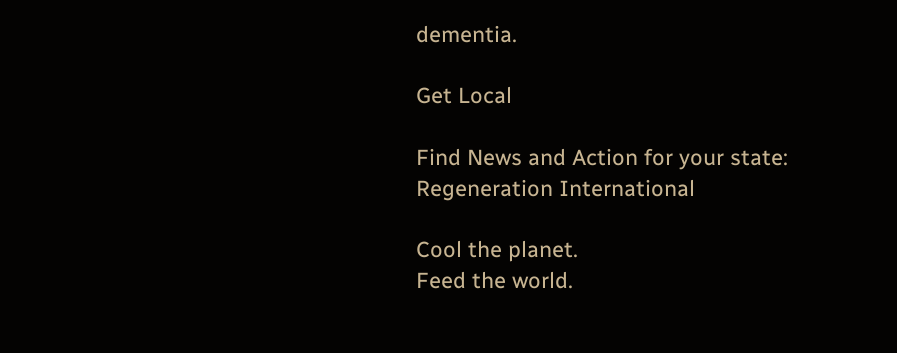dementia.

Get Local

Find News and Action for your state:
Regeneration International

Cool the planet.
Feed the world.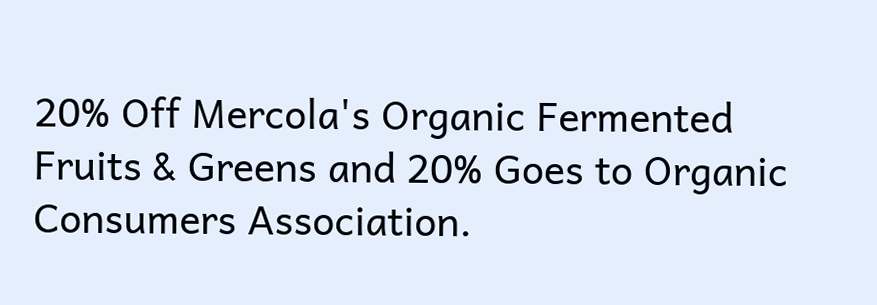20% Off Mercola's Organic Fermented Fruits & Greens and 20% Goes to Organic Consumers Association.